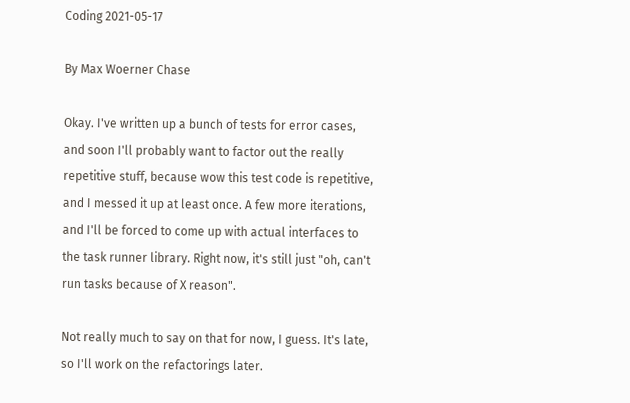Coding 2021-05-17

By Max Woerner Chase

Okay. I've written up a bunch of tests for error cases, and soon I'll probably want to factor out the really repetitive stuff, because wow this test code is repetitive, and I messed it up at least once. A few more iterations, and I'll be forced to come up with actual interfaces to the task runner library. Right now, it's still just "oh, can't run tasks because of X reason".

Not really much to say on that for now, I guess. It's late, so I'll work on the refactorings later.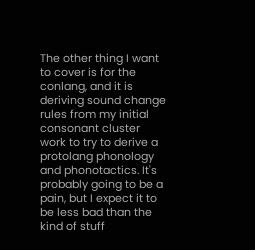The other thing I want to cover is for the conlang, and it is deriving sound change rules from my initial consonant cluster work to try to derive a protolang phonology and phonotactics. It's probably going to be a pain, but I expect it to be less bad than the kind of stuff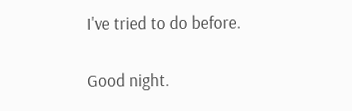I've tried to do before.

Good night.